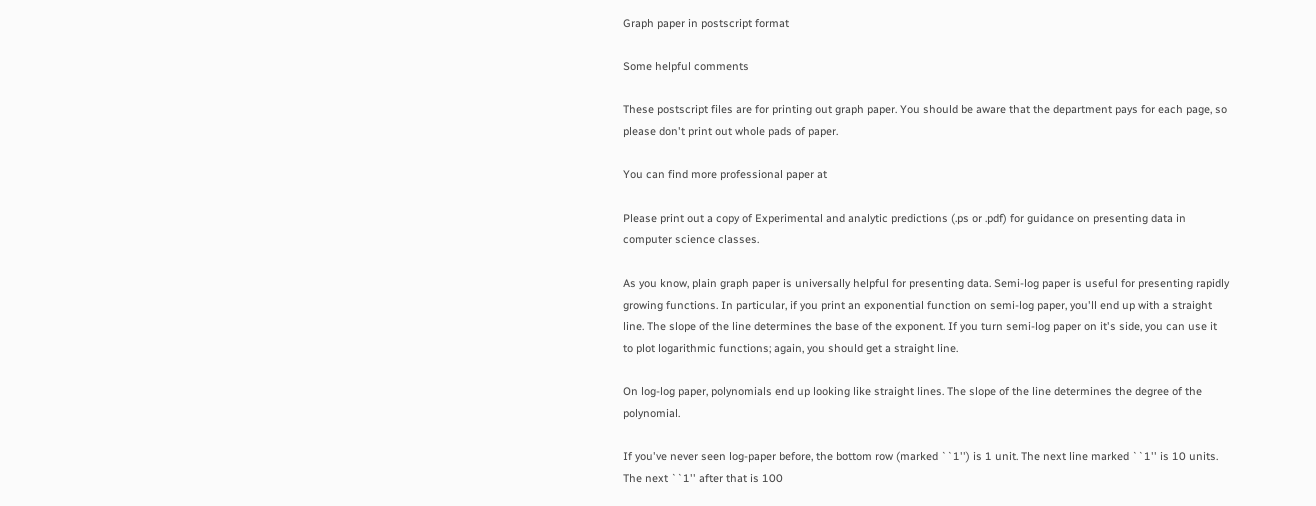Graph paper in postscript format

Some helpful comments

These postscript files are for printing out graph paper. You should be aware that the department pays for each page, so please don't print out whole pads of paper.

You can find more professional paper at

Please print out a copy of Experimental and analytic predictions (.ps or .pdf) for guidance on presenting data in computer science classes.

As you know, plain graph paper is universally helpful for presenting data. Semi-log paper is useful for presenting rapidly growing functions. In particular, if you print an exponential function on semi-log paper, you'll end up with a straight line. The slope of the line determines the base of the exponent. If you turn semi-log paper on it's side, you can use it to plot logarithmic functions; again, you should get a straight line.

On log-log paper, polynomials end up looking like straight lines. The slope of the line determines the degree of the polynomial.

If you've never seen log-paper before, the bottom row (marked ``1'') is 1 unit. The next line marked ``1'' is 10 units. The next ``1'' after that is 100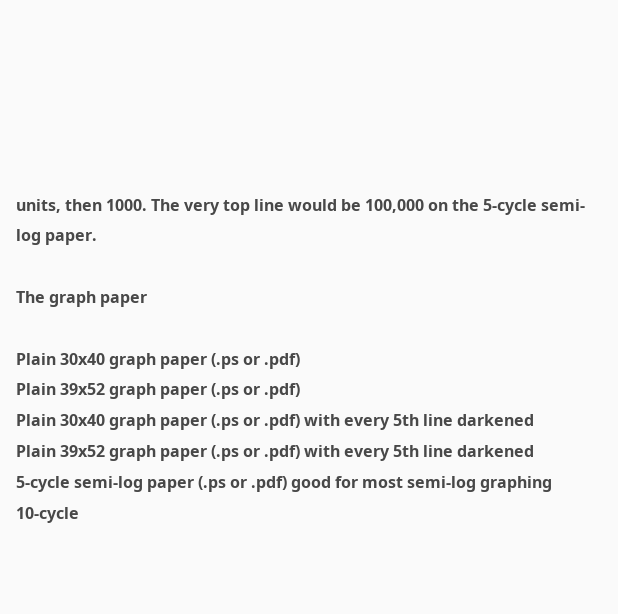units, then 1000. The very top line would be 100,000 on the 5-cycle semi-log paper.

The graph paper

Plain 30x40 graph paper (.ps or .pdf)
Plain 39x52 graph paper (.ps or .pdf)
Plain 30x40 graph paper (.ps or .pdf) with every 5th line darkened
Plain 39x52 graph paper (.ps or .pdf) with every 5th line darkened
5-cycle semi-log paper (.ps or .pdf) good for most semi-log graphing
10-cycle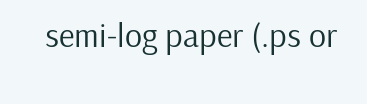semi-log paper (.ps or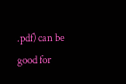.pdf) can be good for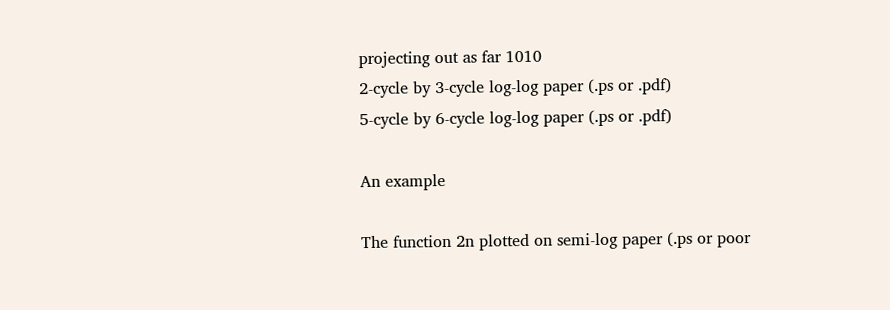projecting out as far 1010
2-cycle by 3-cycle log-log paper (.ps or .pdf)
5-cycle by 6-cycle log-log paper (.ps or .pdf)

An example

The function 2n plotted on semi-log paper (.ps or poor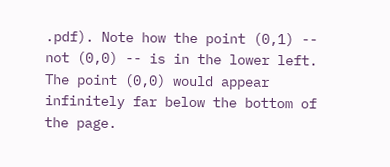.pdf). Note how the point (0,1) -- not (0,0) -- is in the lower left. The point (0,0) would appear infinitely far below the bottom of the page.